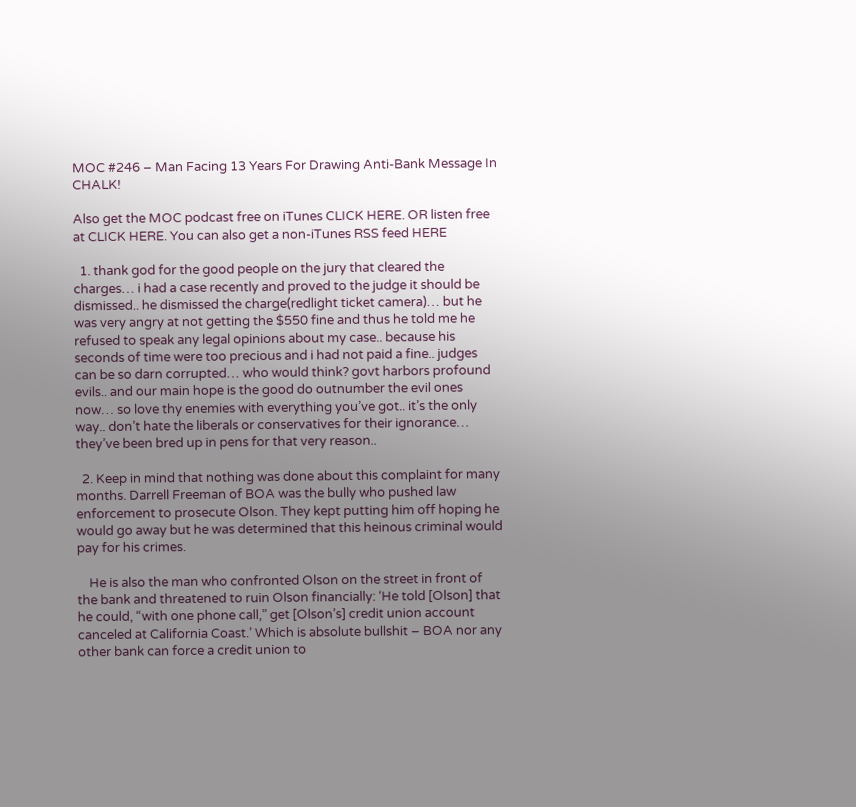MOC #246 – Man Facing 13 Years For Drawing Anti-Bank Message In CHALK!

Also get the MOC podcast free on iTunes CLICK HERE. OR listen free at CLICK HERE. You can also get a non-iTunes RSS feed HERE

  1. thank god for the good people on the jury that cleared the charges… i had a case recently and proved to the judge it should be dismissed.. he dismissed the charge(redlight ticket camera)… but he was very angry at not getting the $550 fine and thus he told me he refused to speak any legal opinions about my case.. because his seconds of time were too precious and i had not paid a fine.. judges can be so darn corrupted… who would think? govt harbors profound evils.. and our main hope is the good do outnumber the evil ones now… so love thy enemies with everything you’ve got.. it’s the only way.. don’t hate the liberals or conservatives for their ignorance… they’ve been bred up in pens for that very reason..

  2. Keep in mind that nothing was done about this complaint for many months. Darrell Freeman of BOA was the bully who pushed law enforcement to prosecute Olson. They kept putting him off hoping he would go away but he was determined that this heinous criminal would pay for his crimes.

    He is also the man who confronted Olson on the street in front of the bank and threatened to ruin Olson financially: ‘He told [Olson] that he could, “with one phone call,” get [Olson’s] credit union account canceled at California Coast.’ Which is absolute bullshit – BOA nor any other bank can force a credit union to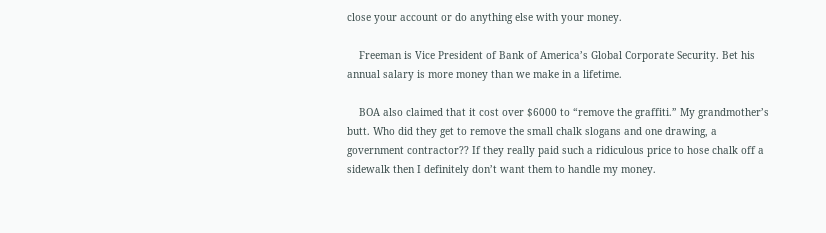close your account or do anything else with your money.

    Freeman is Vice President of Bank of America’s Global Corporate Security. Bet his annual salary is more money than we make in a lifetime.

    BOA also claimed that it cost over $6000 to “remove the graffiti.” My grandmother’s butt. Who did they get to remove the small chalk slogans and one drawing, a government contractor?? If they really paid such a ridiculous price to hose chalk off a sidewalk then I definitely don’t want them to handle my money.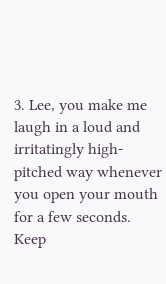3. Lee, you make me laugh in a loud and irritatingly high-pitched way whenever you open your mouth for a few seconds. Keep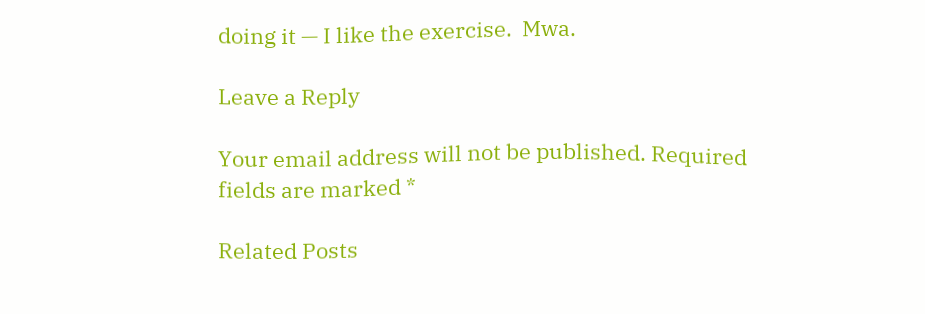doing it — I like the exercise.  Mwa.

Leave a Reply

Your email address will not be published. Required fields are marked *

Related Posts